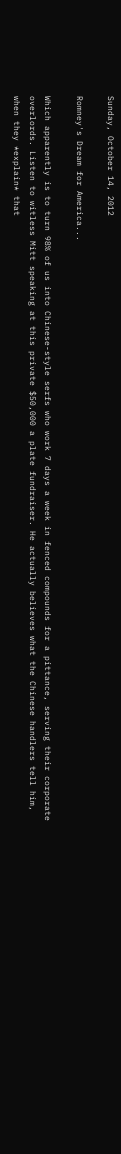Sunday, October 14, 2012

Romney's Dream for America...

Which apparently is to turn 98% of us into Chinese-style serfs who work 7 days a week in fenced compounds for a pittance, serving their corporate overlords. Listen to witless Mitt speaking at this private $50,000 a plate fundraiser. He actually believes what the Chinese handlers tell him, when they *explain* that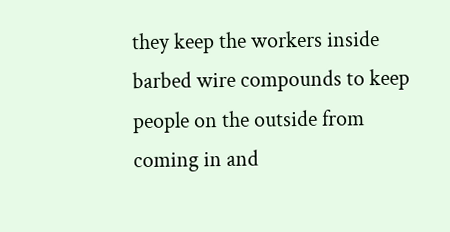they keep the workers inside barbed wire compounds to keep people on the outside from coming in and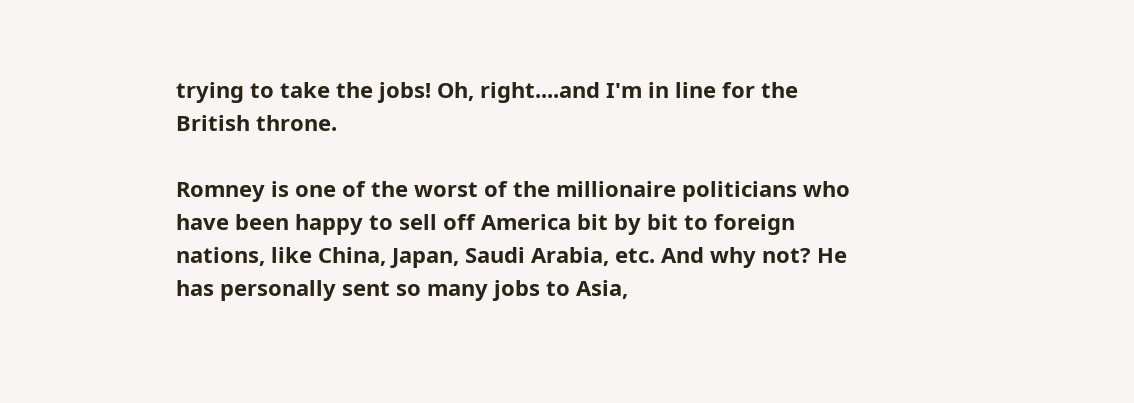trying to take the jobs! Oh, right....and I'm in line for the British throne.

Romney is one of the worst of the millionaire politicians who have been happy to sell off America bit by bit to foreign nations, like China, Japan, Saudi Arabia, etc. And why not? He has personally sent so many jobs to Asia,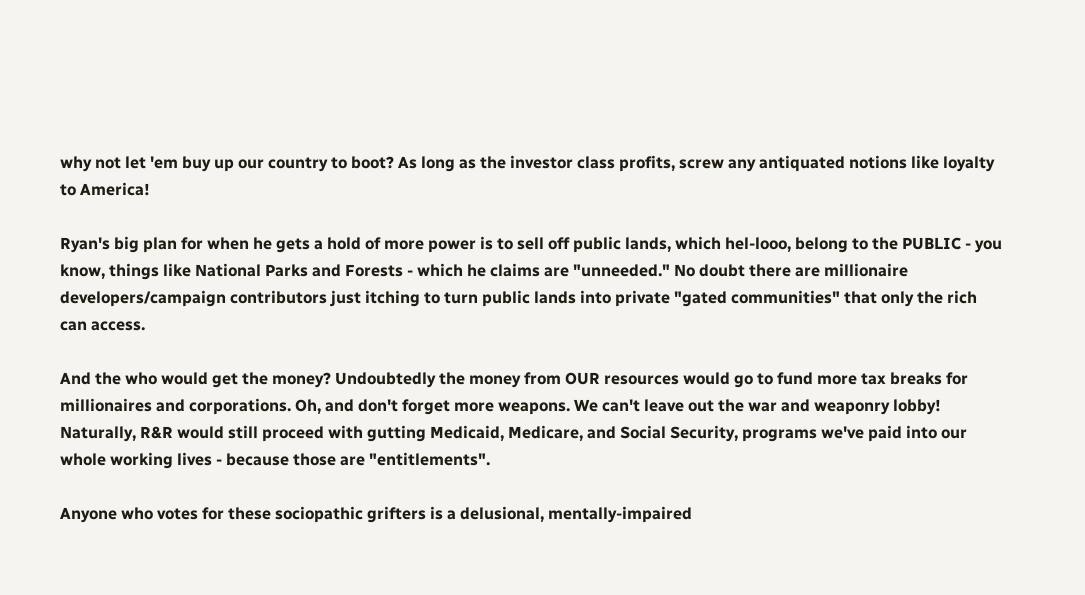why not let 'em buy up our country to boot? As long as the investor class profits, screw any antiquated notions like loyalty to America!

Ryan's big plan for when he gets a hold of more power is to sell off public lands, which hel-looo, belong to the PUBLIC - you know, things like National Parks and Forests - which he claims are "unneeded." No doubt there are millionaire developers/campaign contributors just itching to turn public lands into private "gated communities" that only the rich can access.

And the who would get the money? Undoubtedly the money from OUR resources would go to fund more tax breaks for millionaires and corporations. Oh, and don't forget more weapons. We can't leave out the war and weaponry lobby! Naturally, R&R would still proceed with gutting Medicaid, Medicare, and Social Security, programs we've paid into our whole working lives - because those are "entitlements".

Anyone who votes for these sociopathic grifters is a delusional, mentally-impaired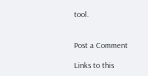tool.


Post a Comment

Links to this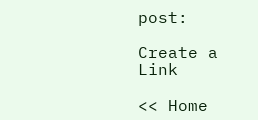post:

Create a Link

<< Home